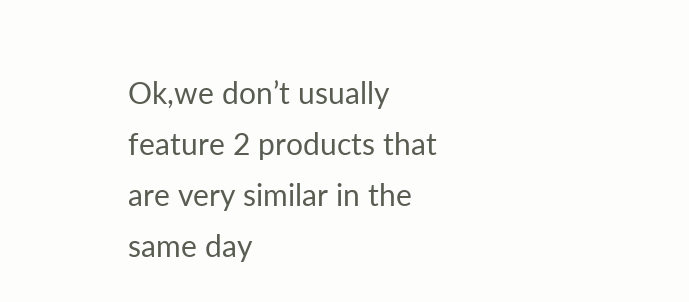Ok,we don’t usually feature 2 products that are very similar in the same day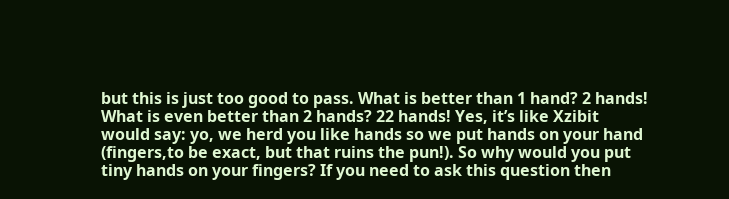but this is just too good to pass. What is better than 1 hand? 2 hands! What is even better than 2 hands? 22 hands! Yes, it’s like Xzibit would say: yo, we herd you like hands so we put hands on your hand (fingers,to be exact, but that ruins the pun!). So why would you put tiny hands on your fingers? If you need to ask this question then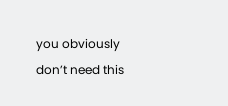you obviously don’t need this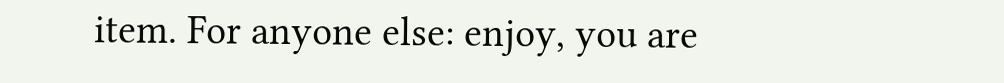item. For anyone else: enjoy, you are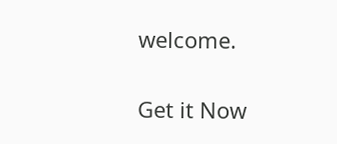welcome.

Get it Now